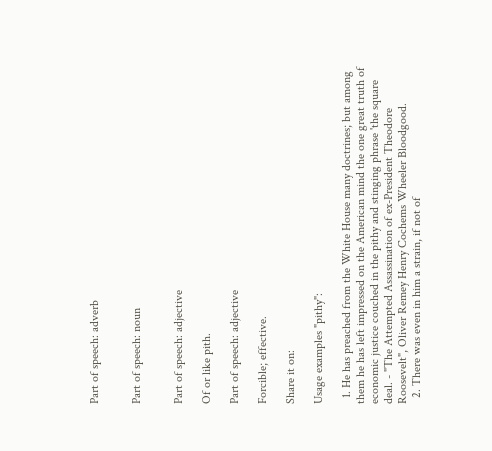Part of speech: adverb


Part of speech: noun


Part of speech: adjective

Of or like pith.

Part of speech: adjective

Forcible; effective.

Share it on:

Usage examples "pithy":

  1. He has preached from the White House many doctrines; but among them he has left impressed on the American mind the one great truth of economic justice couched in the pithy and stinging phrase 'the square deal. - "The Attempted Assassination of ex-President Theodore Roosevelt", Oliver Remey Henry Cochems Wheeler Bloodgood.
  2. There was even in him a strain, if not of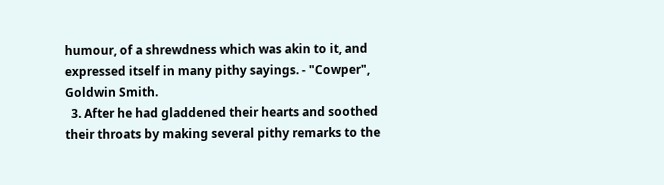humour, of a shrewdness which was akin to it, and expressed itself in many pithy sayings. - "Cowper", Goldwin Smith.
  3. After he had gladdened their hearts and soothed their throats by making several pithy remarks to the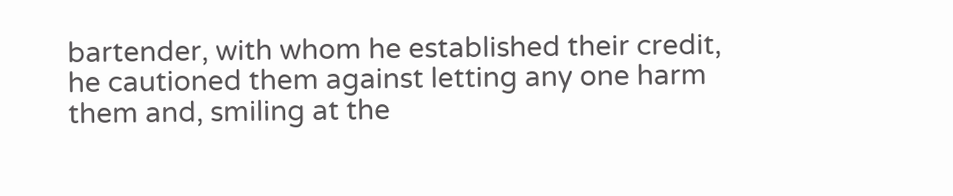bartender, with whom he established their credit, he cautioned them against letting any one harm them and, smiling at the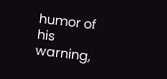humor of his warning,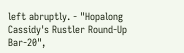left abruptly. - "Hopalong Cassidy's Rustler Round-Up Bar-20",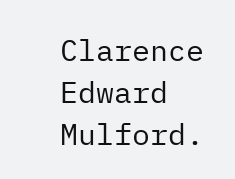Clarence Edward Mulford.